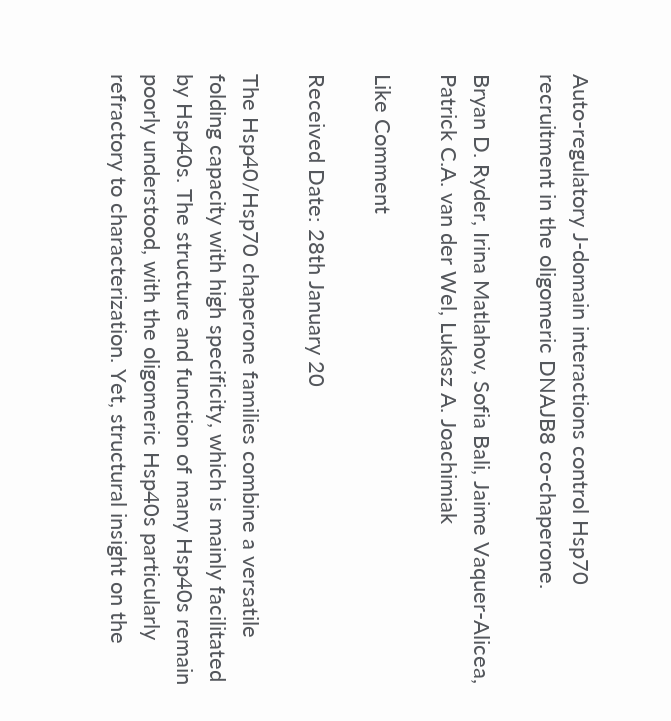Auto-regulatory J-domain interactions control Hsp70 recruitment in the oligomeric DNAJB8 co-chaperone.

Bryan D. Ryder, Irina Matlahov, Sofia Bali, Jaime Vaquer-Alicea, Patrick C.A. van der Wel, Lukasz A. Joachimiak

Like Comment

Received Date: 28th January 20

The Hsp40/Hsp70 chaperone families combine a versatile folding capacity with high specificity, which is mainly facilitated by Hsp40s. The structure and function of many Hsp40s remain poorly understood, with the oligomeric Hsp40s particularly refractory to characterization. Yet, structural insight on the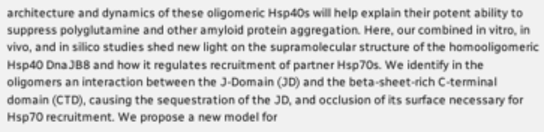architecture and dynamics of these oligomeric Hsp40s will help explain their potent ability to suppress polyglutamine and other amyloid protein aggregation. Here, our combined in vitro, in vivo, and in silico studies shed new light on the supramolecular structure of the homooligomeric Hsp40 DnaJB8 and how it regulates recruitment of partner Hsp70s. We identify in the oligomers an interaction between the J-Domain (JD) and the beta-sheet-rich C-terminal domain (CTD), causing the sequestration of the JD, and occlusion of its surface necessary for Hsp70 recruitment. We propose a new model for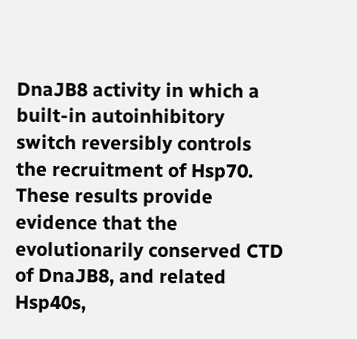DnaJB8 activity in which a built-in autoinhibitory switch reversibly controls the recruitment of Hsp70. These results provide evidence that the evolutionarily conserved CTD of DnaJB8, and related Hsp40s,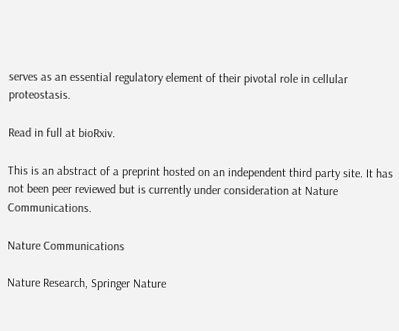serves as an essential regulatory element of their pivotal role in cellular proteostasis.

Read in full at bioRxiv.

This is an abstract of a preprint hosted on an independent third party site. It has not been peer reviewed but is currently under consideration at Nature Communications.

Nature Communications

Nature Research, Springer Nature